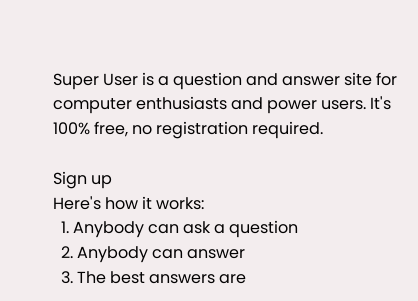Super User is a question and answer site for computer enthusiasts and power users. It's 100% free, no registration required.

Sign up
Here's how it works:
  1. Anybody can ask a question
  2. Anybody can answer
  3. The best answers are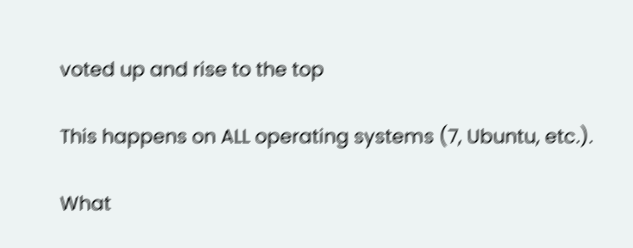voted up and rise to the top

This happens on ALL operating systems (7, Ubuntu, etc.).

What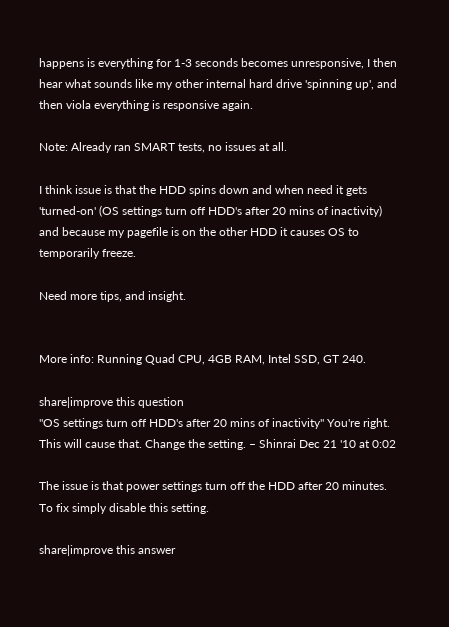happens is everything for 1-3 seconds becomes unresponsive, I then hear what sounds like my other internal hard drive 'spinning up', and then viola everything is responsive again.

Note: Already ran SMART tests, no issues at all.

I think issue is that the HDD spins down and when need it gets 'turned-on' (OS settings turn off HDD's after 20 mins of inactivity) and because my pagefile is on the other HDD it causes OS to temporarily freeze.

Need more tips, and insight.


More info: Running Quad CPU, 4GB RAM, Intel SSD, GT 240.

share|improve this question
"OS settings turn off HDD's after 20 mins of inactivity" You're right. This will cause that. Change the setting. – Shinrai Dec 21 '10 at 0:02

The issue is that power settings turn off the HDD after 20 minutes. To fix simply disable this setting.

share|improve this answer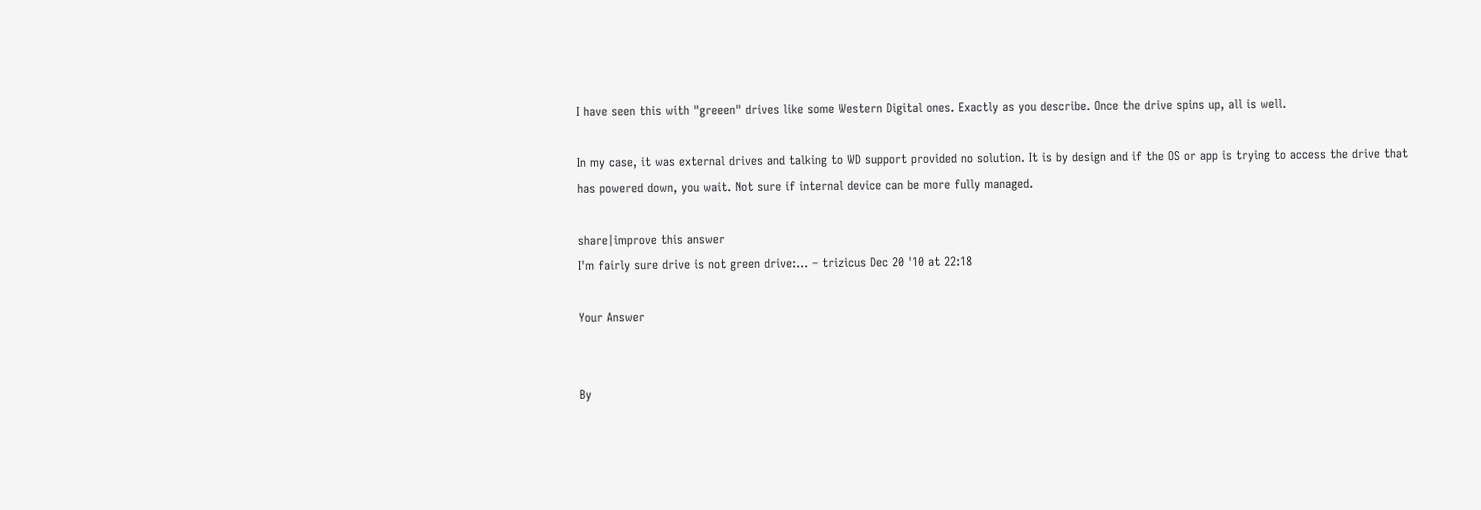I have seen this with "greeen" drives like some Western Digital ones. Exactly as you describe. Once the drive spins up, all is well.

In my case, it was external drives and talking to WD support provided no solution. It is by design and if the OS or app is trying to access the drive that has powered down, you wait. Not sure if internal device can be more fully managed.

share|improve this answer
I'm fairly sure drive is not green drive:… – trizicus Dec 20 '10 at 22:18

Your Answer


By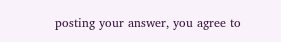posting your answer, you agree to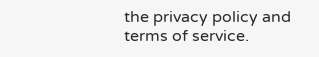the privacy policy and terms of service.